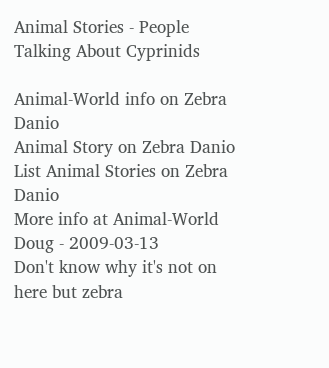Animal Stories - People Talking About Cyprinids

Animal-World info on Zebra Danio
Animal Story on Zebra Danio
List Animal Stories on Zebra Danio
More info at Animal-World
Doug - 2009-03-13
Don't know why it's not on here but zebra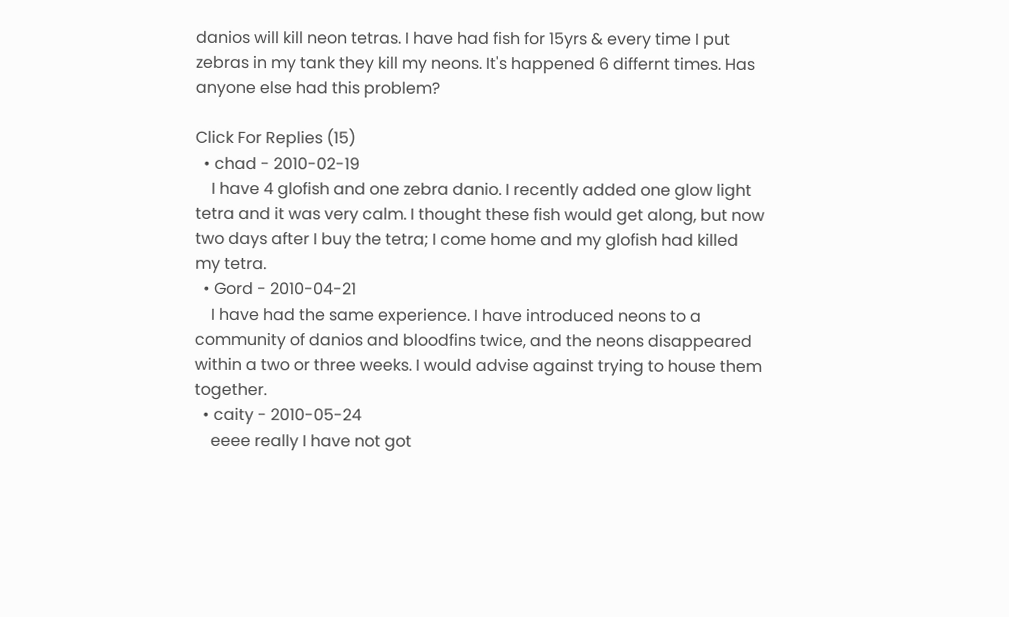danios will kill neon tetras. I have had fish for 15yrs & every time I put zebras in my tank they kill my neons. It's happened 6 differnt times. Has anyone else had this problem?

Click For Replies (15)
  • chad - 2010-02-19
    I have 4 glofish and one zebra danio. I recently added one glow light tetra and it was very calm. I thought these fish would get along, but now two days after I buy the tetra; I come home and my glofish had killed my tetra.
  • Gord - 2010-04-21
    I have had the same experience. I have introduced neons to a community of danios and bloodfins twice, and the neons disappeared within a two or three weeks. I would advise against trying to house them together.
  • caity - 2010-05-24
    eeee really I have not got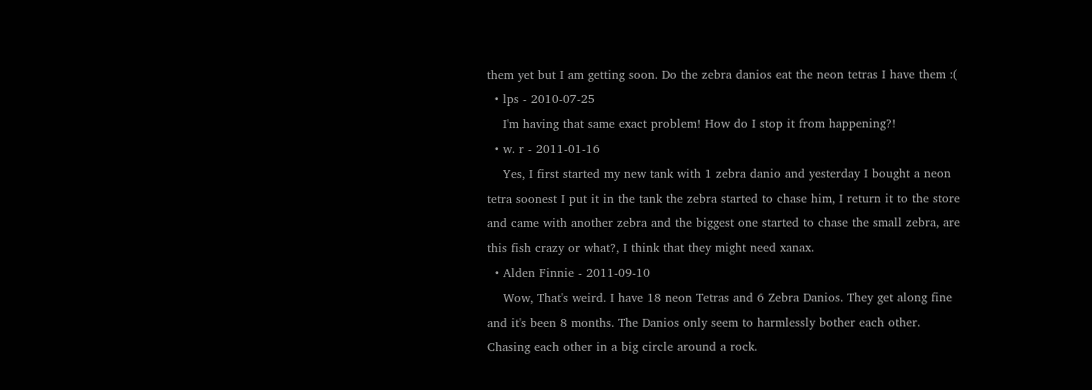them yet but I am getting soon. Do the zebra danios eat the neon tetras I have them :(
  • lps - 2010-07-25
    I'm having that same exact problem! How do I stop it from happening?!
  • w. r - 2011-01-16
    Yes, I first started my new tank with 1 zebra danio and yesterday I bought a neon tetra soonest I put it in the tank the zebra started to chase him, I return it to the store and came with another zebra and the biggest one started to chase the small zebra, are this fish crazy or what?, I think that they might need xanax.
  • Alden Finnie - 2011-09-10
    Wow, That's weird. I have 18 neon Tetras and 6 Zebra Danios. They get along fine and it's been 8 months. The Danios only seem to harmlessly bother each other. Chasing each other in a big circle around a rock.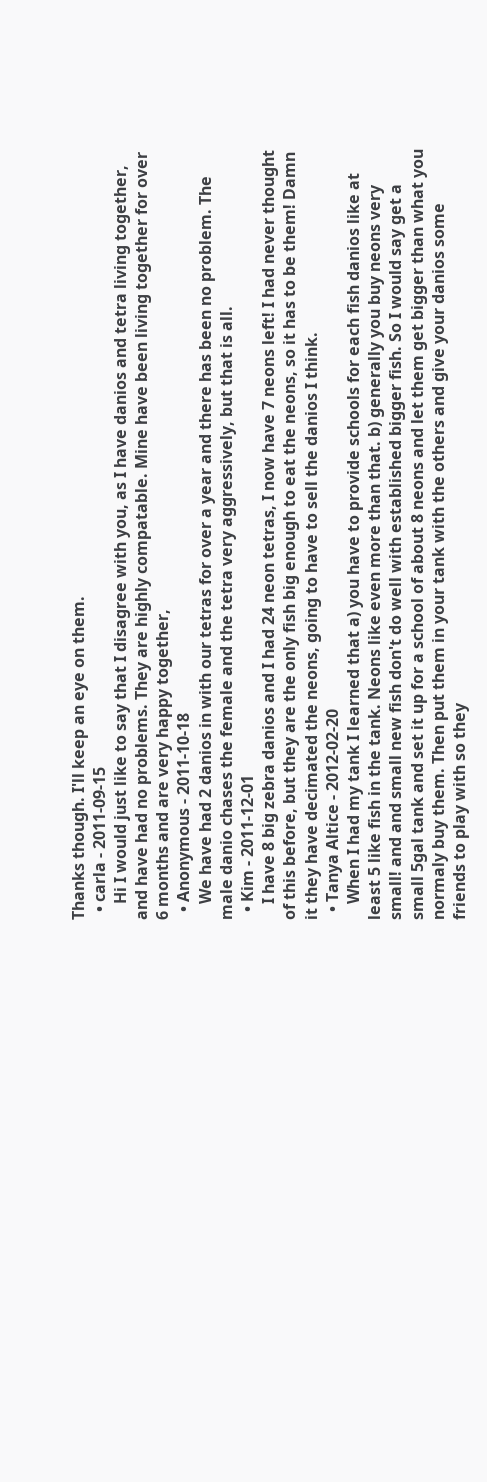Thanks though. I'll keep an eye on them.
  • carla - 2011-09-15
    Hi I would just like to say that I disagree with you, as I have danios and tetra living together, and have had no problems. They are highly compatable. Mine have been living together for over 6 months and are very happy together,
  • Anonymous - 2011-10-18
    We have had 2 danios in with our tetras for over a year and there has been no problem. The male danio chases the female and the tetra very aggressively, but that is all.
  • Kim - 2011-12-01
    I have 8 big zebra danios and I had 24 neon tetras, I now have 7 neons left! I had never thought of this before, but they are the only fish big enough to eat the neons, so it has to be them! Damn it they have decimated the neons, going to have to sell the danios I think.
  • Tanya Altice - 2012-02-20
    When I had my tank I learned that a) you have to provide schools for each fish danios like at least 5 like fish in the tank. Neons like even more than that. b) generally you buy neons very small! and and small new fish don't do well with established bigger fish. So I would say get a small 5gal tank and set it up for a school of about 8 neons and let them get bigger than what you normaly buy them. Then put them in your tank with the others and give your danios some friends to play with so they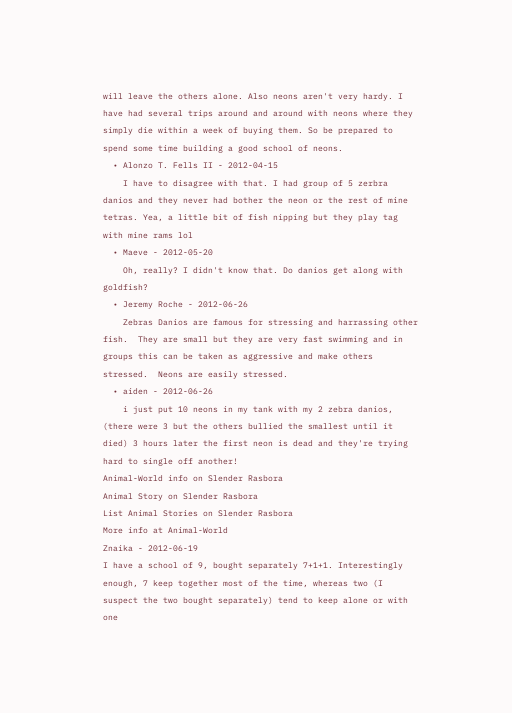will leave the others alone. Also neons aren't very hardy. I have had several trips around and around with neons where they simply die within a week of buying them. So be prepared to spend some time building a good school of neons.
  • Alonzo T. Fells II - 2012-04-15
    I have to disagree with that. I had group of 5 zerbra danios and they never had bother the neon or the rest of mine tetras. Yea, a little bit of fish nipping but they play tag with mine rams lol
  • Maeve - 2012-05-20
    Oh, really? I didn't know that. Do danios get along with goldfish?
  • Jeremy Roche - 2012-06-26
    Zebras Danios are famous for stressing and harrassing other fish.  They are small but they are very fast swimming and in groups this can be taken as aggressive and make others stressed.  Neons are easily stressed.
  • aiden - 2012-06-26
    i just put 10 neons in my tank with my 2 zebra danios, (there were 3 but the others bullied the smallest until it died) 3 hours later the first neon is dead and they're trying hard to single off another!
Animal-World info on Slender Rasbora
Animal Story on Slender Rasbora
List Animal Stories on Slender Rasbora
More info at Animal-World
Znaika - 2012-06-19
I have a school of 9, bought separately 7+1+1. Interestingly enough, 7 keep together most of the time, whereas two (I suspect the two bought separately) tend to keep alone or with one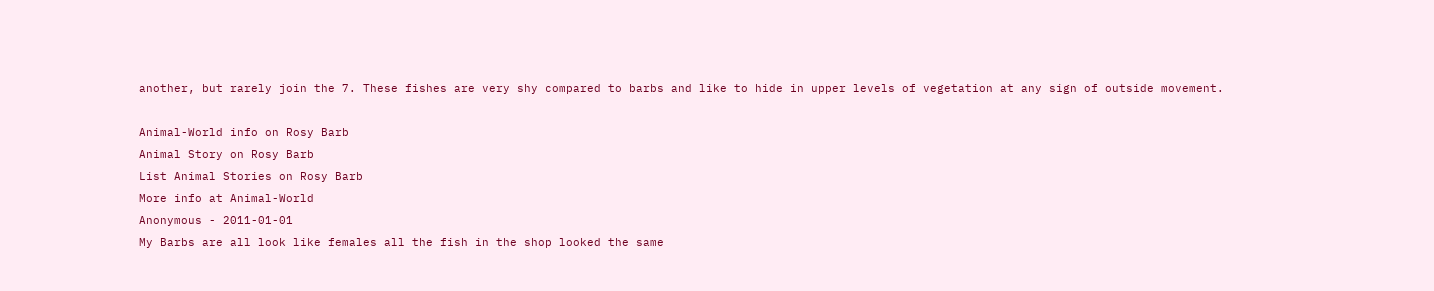another, but rarely join the 7. These fishes are very shy compared to barbs and like to hide in upper levels of vegetation at any sign of outside movement.

Animal-World info on Rosy Barb
Animal Story on Rosy Barb
List Animal Stories on Rosy Barb
More info at Animal-World
Anonymous - 2011-01-01
My Barbs are all look like females all the fish in the shop looked the same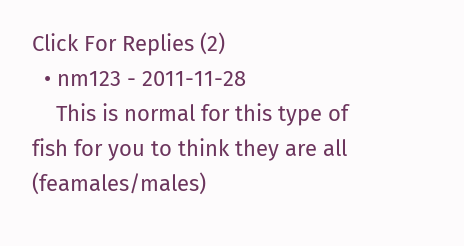Click For Replies (2)
  • nm123 - 2011-11-28
    This is normal for this type of fish for you to think they are all (feamales/males)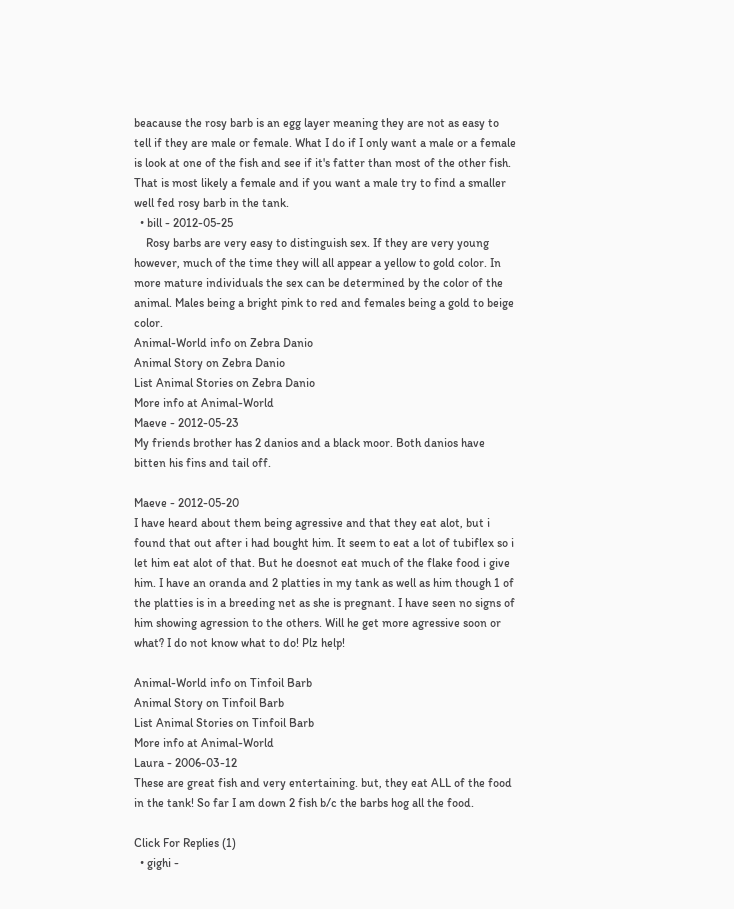beacause the rosy barb is an egg layer meaning they are not as easy to tell if they are male or female. What I do if I only want a male or a female is look at one of the fish and see if it's fatter than most of the other fish. That is most likely a female and if you want a male try to find a smaller well fed rosy barb in the tank.
  • bill - 2012-05-25
    Rosy barbs are very easy to distinguish sex. If they are very young however, much of the time they will all appear a yellow to gold color. In more mature individuals the sex can be determined by the color of the animal. Males being a bright pink to red and females being a gold to beige color.
Animal-World info on Zebra Danio
Animal Story on Zebra Danio
List Animal Stories on Zebra Danio
More info at Animal-World
Maeve - 2012-05-23
My friends brother has 2 danios and a black moor. Both danios have bitten his fins and tail off.

Maeve - 2012-05-20
I have heard about them being agressive and that they eat alot, but i found that out after i had bought him. It seem to eat a lot of tubiflex so i let him eat alot of that. But he doesnot eat much of the flake food i give him. I have an oranda and 2 platties in my tank as well as him though 1 of the platties is in a breeding net as she is pregnant. I have seen no signs of him showing agression to the others. Will he get more agressive soon or what? I do not know what to do! Plz help!

Animal-World info on Tinfoil Barb
Animal Story on Tinfoil Barb
List Animal Stories on Tinfoil Barb
More info at Animal-World
Laura - 2006-03-12
These are great fish and very entertaining. but, they eat ALL of the food in the tank! So far I am down 2 fish b/c the barbs hog all the food.

Click For Replies (1)
  • gighi -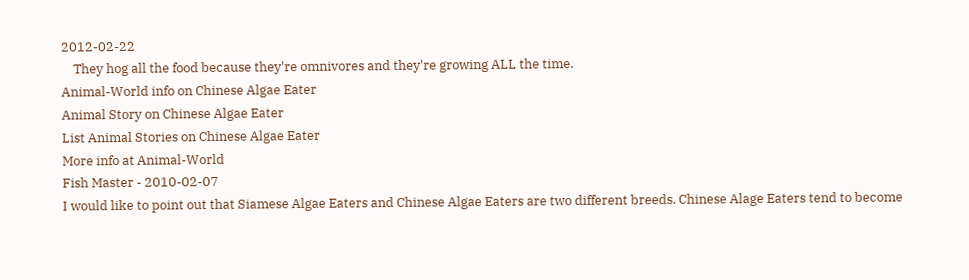2012-02-22
    They hog all the food because they're omnivores and they're growing ALL the time.
Animal-World info on Chinese Algae Eater
Animal Story on Chinese Algae Eater
List Animal Stories on Chinese Algae Eater
More info at Animal-World
Fish Master - 2010-02-07
I would like to point out that Siamese Algae Eaters and Chinese Algae Eaters are two different breeds. Chinese Alage Eaters tend to become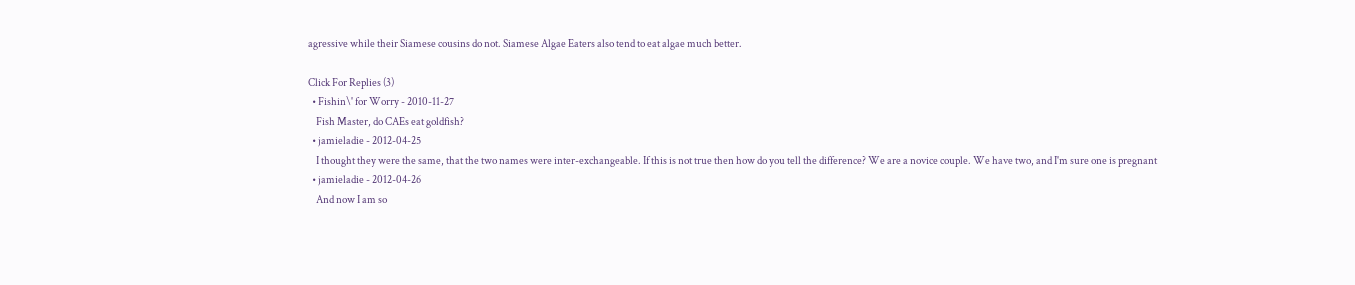agressive while their Siamese cousins do not. Siamese Algae Eaters also tend to eat algae much better.

Click For Replies (3)
  • Fishin\' for Worry - 2010-11-27
    Fish Master, do CAEs eat goldfish?
  • jamieladie - 2012-04-25
    I thought they were the same, that the two names were inter-exchangeable. If this is not true then how do you tell the difference? We are a novice couple. We have two, and I'm sure one is pregnant
  • jamieladie - 2012-04-26
    And now I am so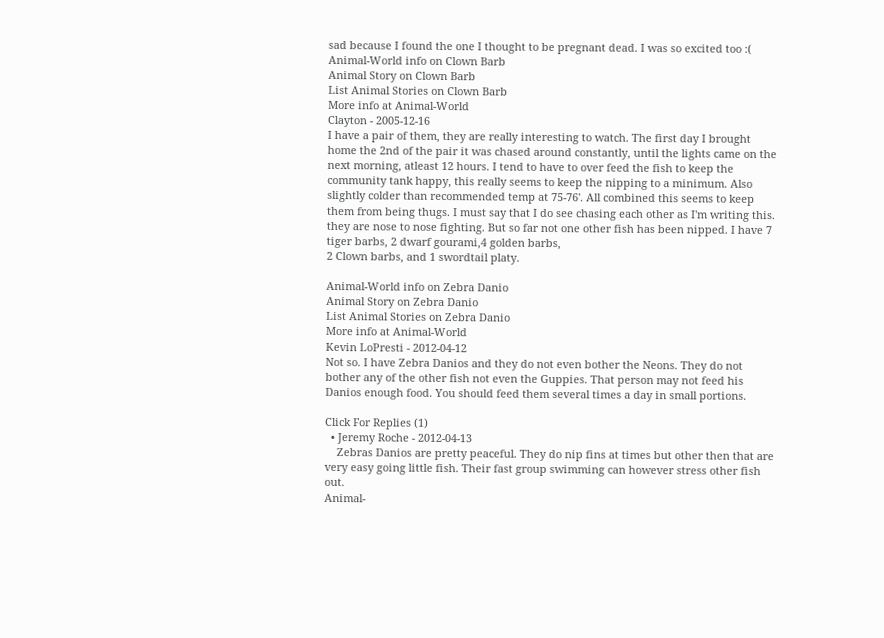sad because I found the one I thought to be pregnant dead. I was so excited too :(
Animal-World info on Clown Barb
Animal Story on Clown Barb
List Animal Stories on Clown Barb
More info at Animal-World
Clayton - 2005-12-16
I have a pair of them, they are really interesting to watch. The first day I brought home the 2nd of the pair it was chased around constantly, until the lights came on the next morning, atleast 12 hours. I tend to have to over feed the fish to keep the community tank happy, this really seems to keep the nipping to a minimum. Also slightly colder than recommended temp at 75-76'. All combined this seems to keep them from being thugs. I must say that I do see chasing each other as I'm writing this. they are nose to nose fighting. But so far not one other fish has been nipped. I have 7 tiger barbs, 2 dwarf gourami,4 golden barbs,
2 Clown barbs, and 1 swordtail platy.

Animal-World info on Zebra Danio
Animal Story on Zebra Danio
List Animal Stories on Zebra Danio
More info at Animal-World
Kevin LoPresti - 2012-04-12
Not so. I have Zebra Danios and they do not even bother the Neons. They do not bother any of the other fish not even the Guppies. That person may not feed his Danios enough food. You should feed them several times a day in small portions.

Click For Replies (1)
  • Jeremy Roche - 2012-04-13
    Zebras Danios are pretty peaceful. They do nip fins at times but other then that are very easy going little fish. Their fast group swimming can however stress other fish out.
Animal-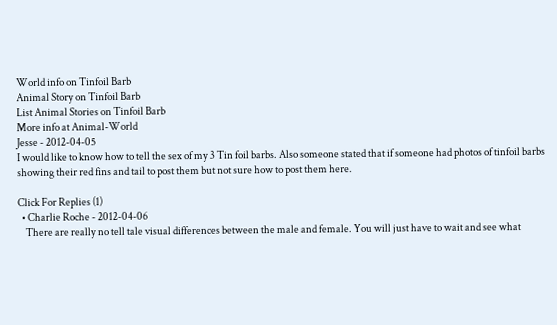World info on Tinfoil Barb
Animal Story on Tinfoil Barb
List Animal Stories on Tinfoil Barb
More info at Animal-World
Jesse - 2012-04-05
I would like to know how to tell the sex of my 3 Tin foil barbs. Also someone stated that if someone had photos of tinfoil barbs showing their red fins and tail to post them but not sure how to post them here.

Click For Replies (1)
  • Charlie Roche - 2012-04-06
    There are really no tell tale visual differences between the male and female. You will just have to wait and see what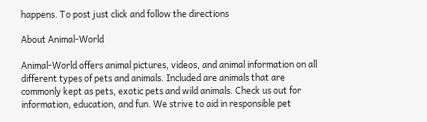happens. To post just click and follow the directions

About Animal-World

Animal-World offers animal pictures, videos, and animal information on all different types of pets and animals. Included are animals that are commonly kept as pets, exotic pets and wild animals. Check us out for information, education, and fun. We strive to aid in responsible pet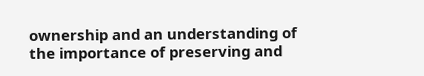ownership and an understanding of the importance of preserving and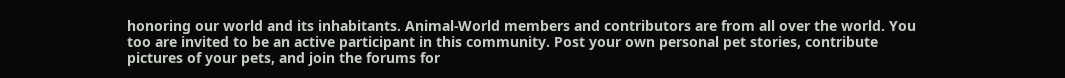honoring our world and its inhabitants. Animal-World members and contributors are from all over the world. You too are invited to be an active participant in this community. Post your own personal pet stories, contribute pictures of your pets, and join the forums for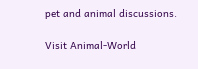pet and animal discussions.

Visit Animal-World